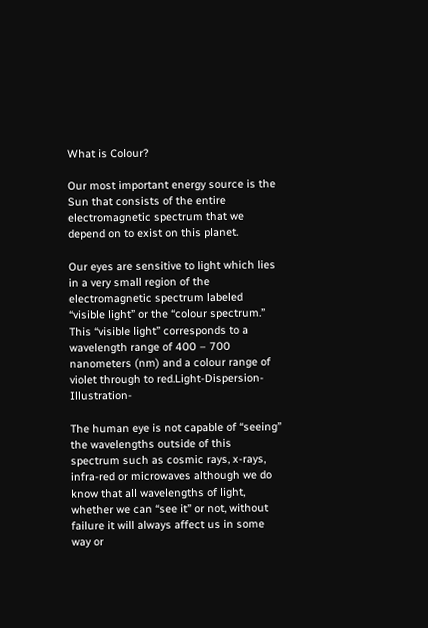What is Colour?

Our most important energy source is the Sun that consists of the entire electromagnetic spectrum that we depend on to exist on this planet.

Our eyes are sensitive to light which lies in a very small region of the electromagnetic spectrum labeled “visible light” or the “colour spectrum.” This “visible light” corresponds to a wavelength range of 400 – 700 nanometers (nm) and a colour range of violet through to red.Light-Dispersion-Illustration-

The human eye is not capable of “seeing” the wavelengths outside of this spectrum such as cosmic rays, x-rays, infra-red or microwaves although we do know that all wavelengths of light, whether we can “see it” or not, without failure it will always affect us in some way or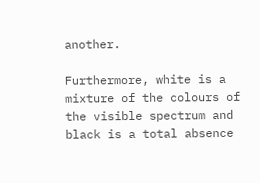another.

Furthermore, white is a mixture of the colours of the visible spectrum and black is a total absence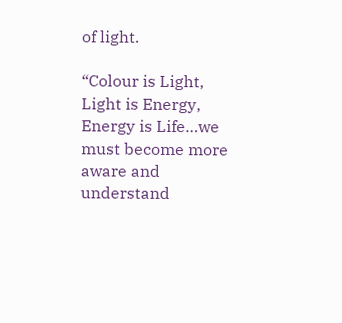of light.

“Colour is Light, Light is Energy, Energy is Life…we must become more aware and understand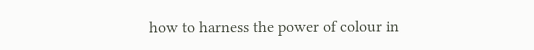how to harness the power of colour in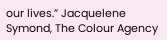our lives.” Jacquelene Symond, The Colour Agency